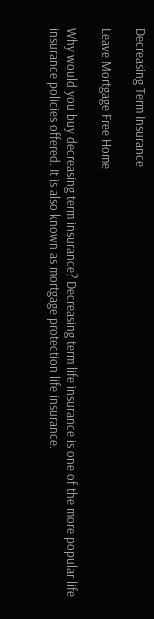Decreasing Term Insurance

Leave Mortgage Free Home

Why would you buy decreasing term insurance? Decreasing term life insurance is one of the more popular life insurance policies offered. It is also known as mortgage protection life insurance.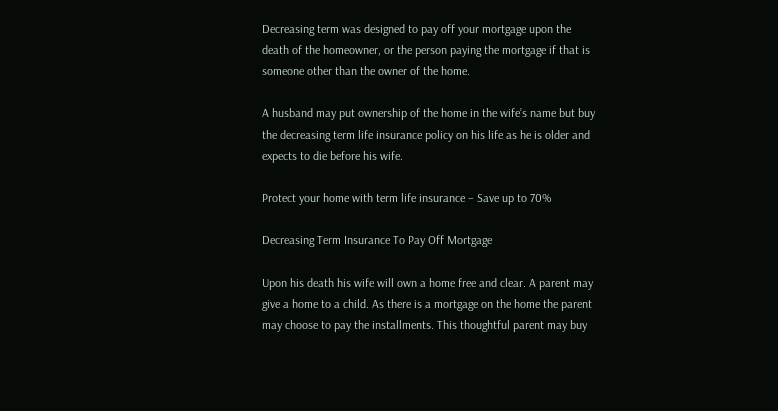Decreasing term was designed to pay off your mortgage upon the death of the homeowner, or the person paying the mortgage if that is someone other than the owner of the home.

A husband may put ownership of the home in the wife’s name but buy the decreasing term life insurance policy on his life as he is older and expects to die before his wife.

Protect your home with term life insurance – Save up to 70%

Decreasing Term Insurance To Pay Off Mortgage

Upon his death his wife will own a home free and clear. A parent may give a home to a child. As there is a mortgage on the home the parent may choose to pay the installments. This thoughtful parent may buy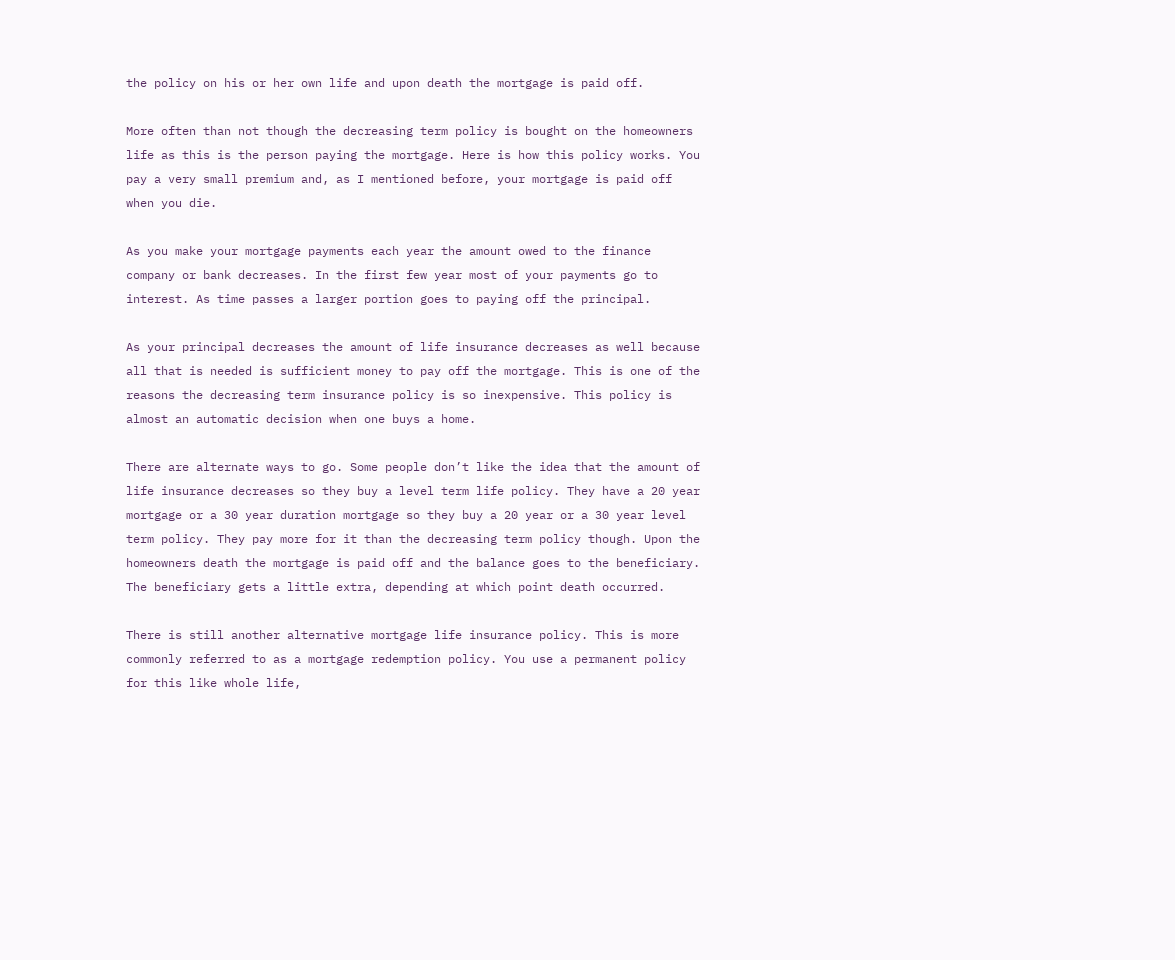the policy on his or her own life and upon death the mortgage is paid off.

More often than not though the decreasing term policy is bought on the homeowners life as this is the person paying the mortgage. Here is how this policy works. You pay a very small premium and, as I mentioned before, your mortgage is paid off when you die.

As you make your mortgage payments each year the amount owed to the finance company or bank decreases. In the first few year most of your payments go to interest. As time passes a larger portion goes to paying off the principal.

As your principal decreases the amount of life insurance decreases as well because all that is needed is sufficient money to pay off the mortgage. This is one of the reasons the decreasing term insurance policy is so inexpensive. This policy is almost an automatic decision when one buys a home.

There are alternate ways to go. Some people don’t like the idea that the amount of life insurance decreases so they buy a level term life policy. They have a 20 year mortgage or a 30 year duration mortgage so they buy a 20 year or a 30 year level term policy. They pay more for it than the decreasing term policy though. Upon the homeowners death the mortgage is paid off and the balance goes to the beneficiary. The beneficiary gets a little extra, depending at which point death occurred.

There is still another alternative mortgage life insurance policy. This is more commonly referred to as a mortgage redemption policy. You use a permanent policy for this like whole life,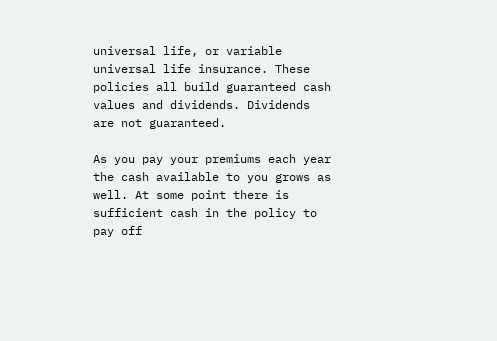universal life, or variable universal life insurance. These policies all build guaranteed cash values and dividends. Dividends are not guaranteed.

As you pay your premiums each year the cash available to you grows as well. At some point there is sufficient cash in the policy to pay off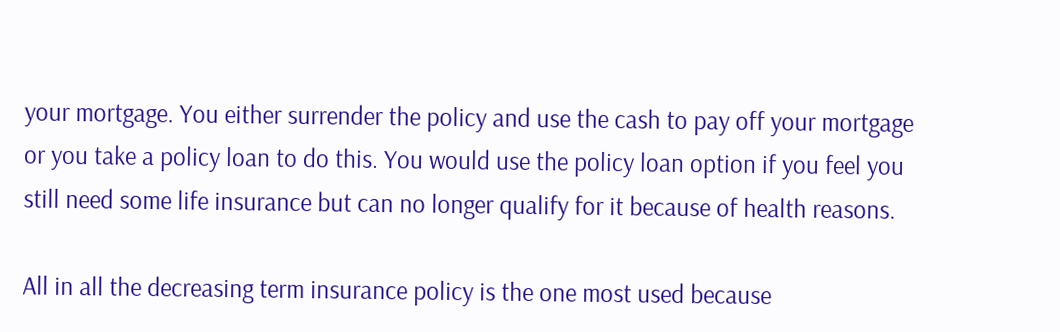your mortgage. You either surrender the policy and use the cash to pay off your mortgage or you take a policy loan to do this. You would use the policy loan option if you feel you still need some life insurance but can no longer qualify for it because of health reasons.

All in all the decreasing term insurance policy is the one most used because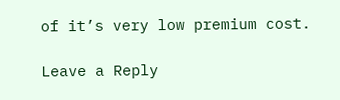of it’s very low premium cost.

Leave a Reply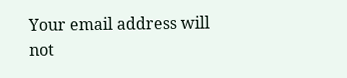Your email address will not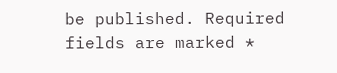be published. Required fields are marked *